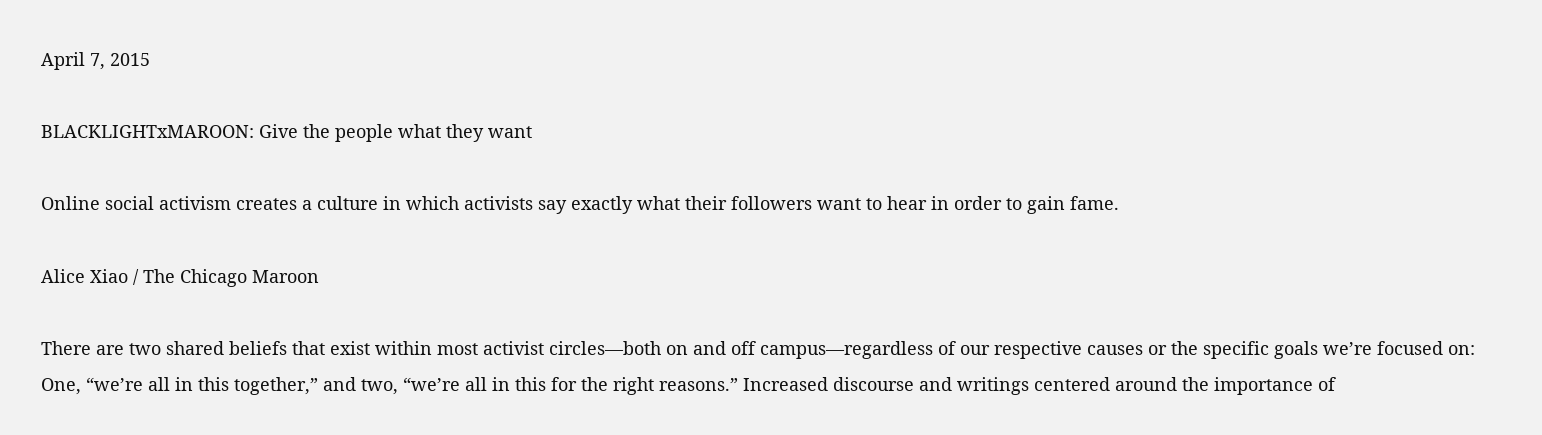April 7, 2015

BLACKLIGHTxMAROON: Give the people what they want

Online social activism creates a culture in which activists say exactly what their followers want to hear in order to gain fame.

Alice Xiao / The Chicago Maroon

There are two shared beliefs that exist within most activist circles—both on and off campus—regardless of our respective causes or the specific goals we’re focused on: One, “we’re all in this together,” and two, “we’re all in this for the right reasons.” Increased discourse and writings centered around the importance of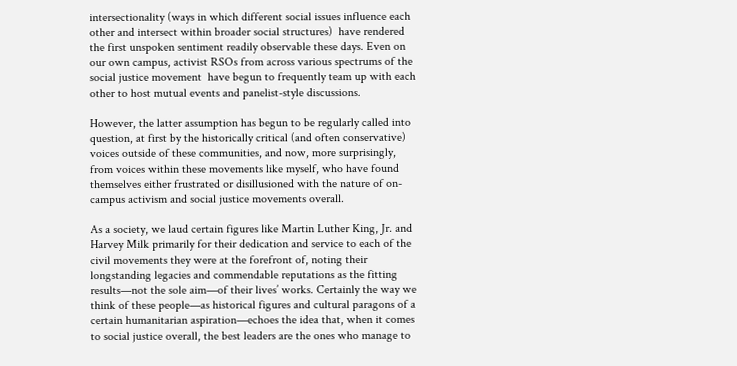intersectionality (ways in which different social issues influence each other and intersect within broader social structures)  have rendered the first unspoken sentiment readily observable these days. Even on our own campus, activist RSOs from across various spectrums of the social justice movement  have begun to frequently team up with each other to host mutual events and panelist-style discussions.

However, the latter assumption has begun to be regularly called into question, at first by the historically critical (and often conservative) voices outside of these communities, and now, more surprisingly, from voices within these movements like myself, who have found themselves either frustrated or disillusioned with the nature of on-campus activism and social justice movements overall.

As a society, we laud certain figures like Martin Luther King, Jr. and Harvey Milk primarily for their dedication and service to each of the civil movements they were at the forefront of, noting their longstanding legacies and commendable reputations as the fitting results—not the sole aim—of their lives’ works. Certainly the way we think of these people—as historical figures and cultural paragons of a certain humanitarian aspiration—echoes the idea that, when it comes to social justice overall, the best leaders are the ones who manage to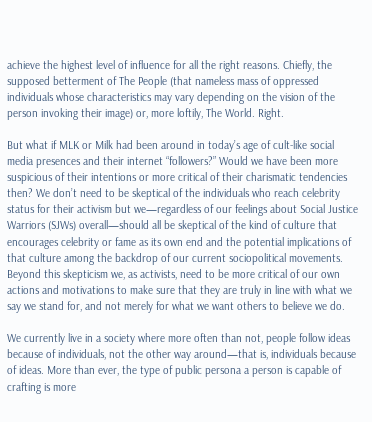achieve the highest level of influence for all the right reasons. Chiefly, the supposed betterment of The People (that nameless mass of oppressed individuals whose characteristics may vary depending on the vision of the person invoking their image) or, more loftily, The World. Right.

But what if MLK or Milk had been around in today’s age of cult-like social media presences and their internet “followers?” Would we have been more suspicious of their intentions or more critical of their charismatic tendencies then? We don’t need to be skeptical of the individuals who reach celebrity status for their activism but we—regardless of our feelings about Social Justice Warriors (SJWs) overall—should all be skeptical of the kind of culture that encourages celebrity or fame as its own end and the potential implications of that culture among the backdrop of our current sociopolitical movements. Beyond this skepticism we, as activists, need to be more critical of our own actions and motivations to make sure that they are truly in line with what we say we stand for, and not merely for what we want others to believe we do.

We currently live in a society where more often than not, people follow ideas because of individuals, not the other way around—that is, individuals because of ideas. More than ever, the type of public persona a person is capable of crafting is more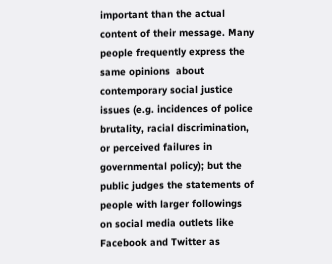important than the actual content of their message. Many people frequently express the same opinions  about contemporary social justice issues (e.g. incidences of police brutality, racial discrimination, or perceived failures in governmental policy); but the public judges the statements of people with larger followings on social media outlets like Facebook and Twitter as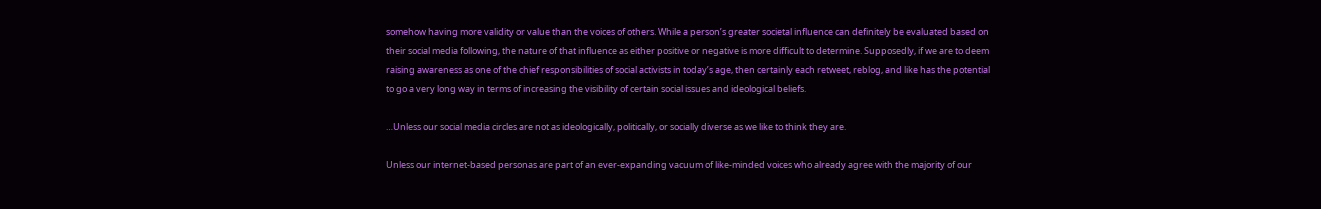somehow having more validity or value than the voices of others. While a person’s greater societal influence can definitely be evaluated based on their social media following, the nature of that influence as either positive or negative is more difficult to determine. Supposedly, if we are to deem raising awareness as one of the chief responsibilities of social activists in today’s age, then certainly each retweet, reblog, and like has the potential to go a very long way in terms of increasing the visibility of certain social issues and ideological beliefs.

…Unless our social media circles are not as ideologically, politically, or socially diverse as we like to think they are.

Unless our internet-based personas are part of an ever-expanding vacuum of like-minded voices who already agree with the majority of our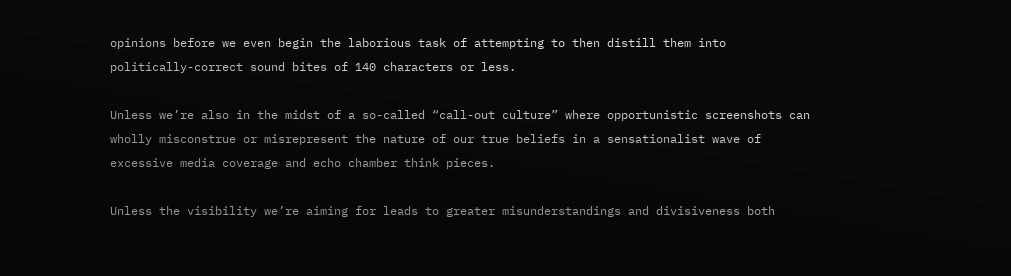opinions before we even begin the laborious task of attempting to then distill them into politically-correct sound bites of 140 characters or less.

Unless we’re also in the midst of a so-called “call-out culture” where opportunistic screenshots can wholly misconstrue or misrepresent the nature of our true beliefs in a sensationalist wave of excessive media coverage and echo chamber think pieces.

Unless the visibility we’re aiming for leads to greater misunderstandings and divisiveness both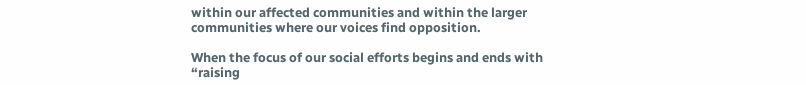within our affected communities and within the larger communities where our voices find opposition.

When the focus of our social efforts begins and ends with “raising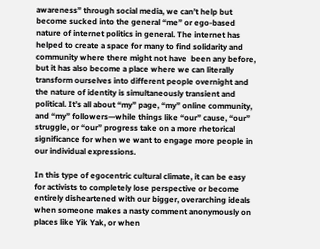awareness” through social media, we can’t help but become sucked into the general “me” or ego-based nature of internet politics in general. The internet has helped to create a space for many to find solidarity and community where there might not have  been any before, but it has also become a place where we can literally transform ourselves into different people overnight and the nature of identity is simultaneously transient and political. It’s all about “my” page, “my” online community, and “my” followers—while things like “our” cause, “our” struggle, or “our” progress take on a more rhetorical significance for when we want to engage more people in our individual expressions.

In this type of egocentric cultural climate, it can be easy for activists to completely lose perspective or become entirely disheartened with our bigger, overarching ideals when someone makes a nasty comment anonymously on places like Yik Yak, or when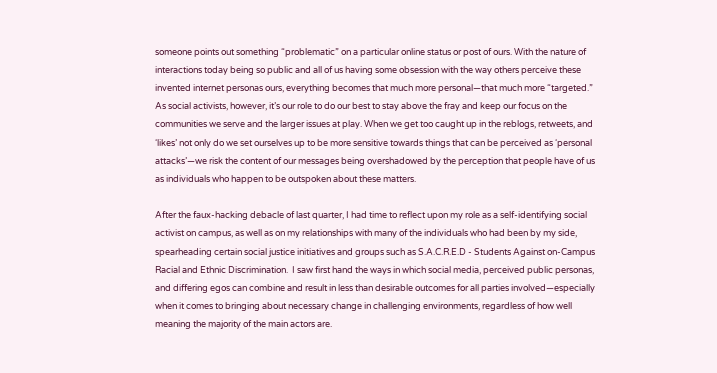someone points out something “problematic” on a particular online status or post of ours. With the nature of interactions today being so public and all of us having some obsession with the way others perceive these invented internet personas ours, everything becomes that much more personal—that much more “targeted.” As social activists, however, it’s our role to do our best to stay above the fray and keep our focus on the communities we serve and the larger issues at play. When we get too caught up in the reblogs, retweets, and ‘likes’ not only do we set ourselves up to be more sensitive towards things that can be perceived as ‘personal attacks’—we risk the content of our messages being overshadowed by the perception that people have of us as individuals who happen to be outspoken about these matters.

After the faux-hacking debacle of last quarter, I had time to reflect upon my role as a self-identifying social activist on campus, as well as on my relationships with many of the individuals who had been by my side, spearheading certain social justice initiatives and groups such as S.A.C.R.E.D - Students Against on-Campus Racial and Ethnic Discrimination.  I saw first hand the ways in which social media, perceived public personas, and differing egos can combine and result in less than desirable outcomes for all parties involved—especially when it comes to bringing about necessary change in challenging environments, regardless of how well meaning the majority of the main actors are.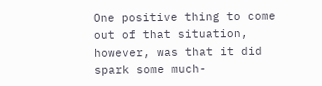One positive thing to come out of that situation, however, was that it did spark some much-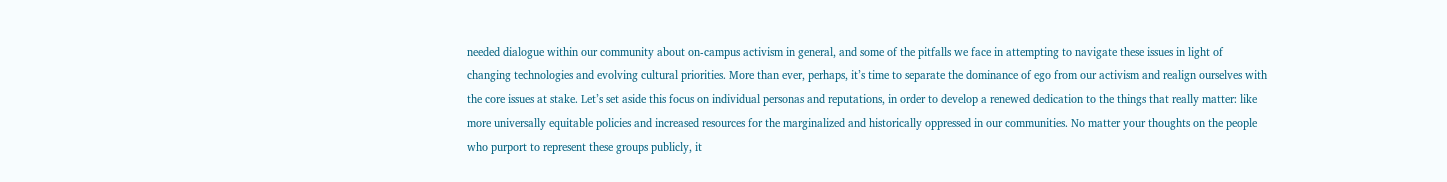needed dialogue within our community about on-campus activism in general, and some of the pitfalls we face in attempting to navigate these issues in light of changing technologies and evolving cultural priorities. More than ever, perhaps, it’s time to separate the dominance of ego from our activism and realign ourselves with the core issues at stake. Let’s set aside this focus on individual personas and reputations, in order to develop a renewed dedication to the things that really matter: like more universally equitable policies and increased resources for the marginalized and historically oppressed in our communities. No matter your thoughts on the people who purport to represent these groups publicly, it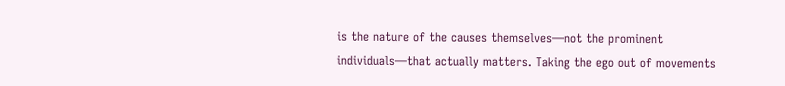is the nature of the causes themselves—not the prominent individuals—that actually matters. Taking the ego out of movements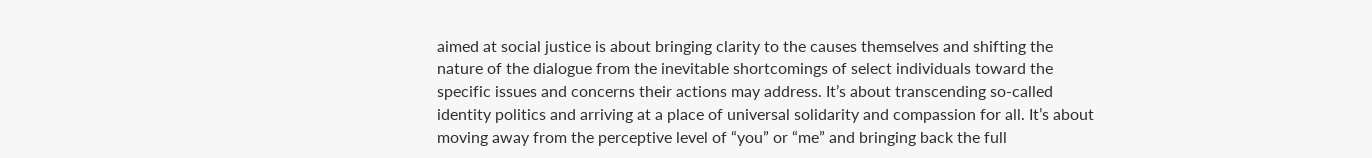aimed at social justice is about bringing clarity to the causes themselves and shifting the nature of the dialogue from the inevitable shortcomings of select individuals toward the specific issues and concerns their actions may address. It’s about transcending so-called identity politics and arriving at a place of universal solidarity and compassion for all. It’s about moving away from the perceptive level of “you” or “me” and bringing back the full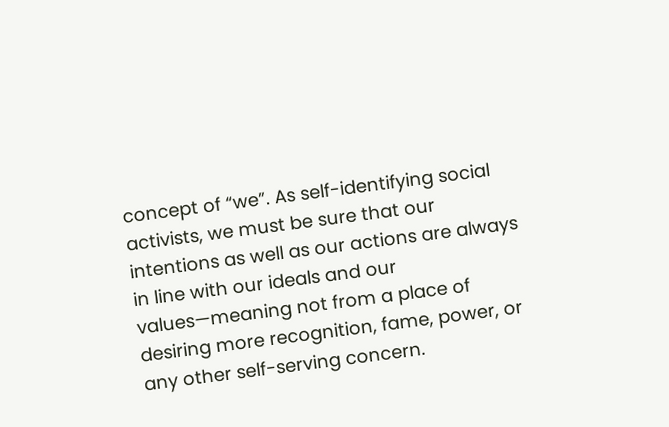concept of “we”. As self-identifying social activists, we must be sure that our intentions as well as our actions are always in line with our ideals and our values—meaning not from a place of desiring more recognition, fame, power, or any other self-serving concern.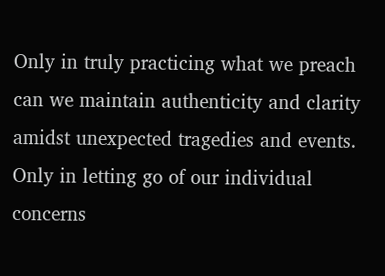Only in truly practicing what we preach can we maintain authenticity and clarity amidst unexpected tragedies and events. Only in letting go of our individual concerns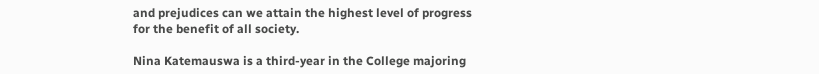and prejudices can we attain the highest level of progress for the benefit of all society.

Nina Katemauswa is a third-year in the College majoring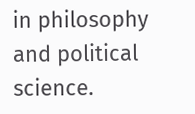in philosophy and political science.